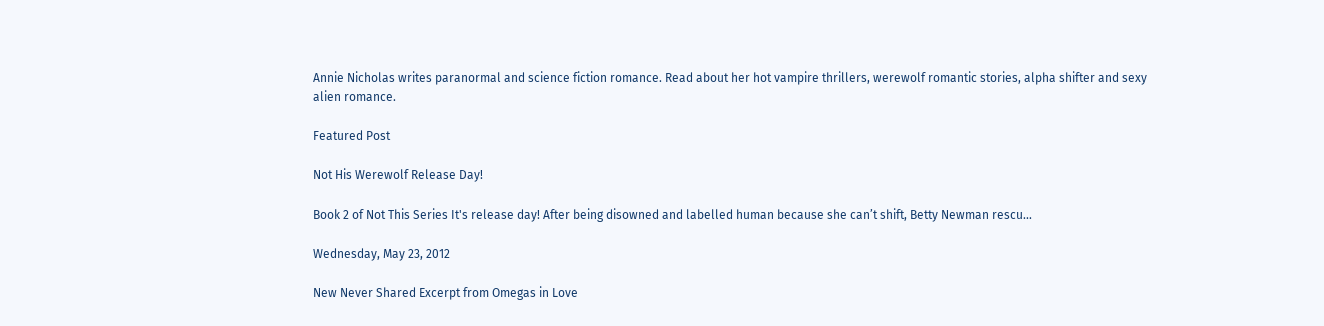Annie Nicholas writes paranormal and science fiction romance. Read about her hot vampire thrillers, werewolf romantic stories, alpha shifter and sexy alien romance.

Featured Post

Not His Werewolf Release Day!

Book 2 of Not This Series It's release day! After being disowned and labelled human because she can’t shift, Betty Newman rescu...

Wednesday, May 23, 2012

New Never Shared Excerpt from Omegas in Love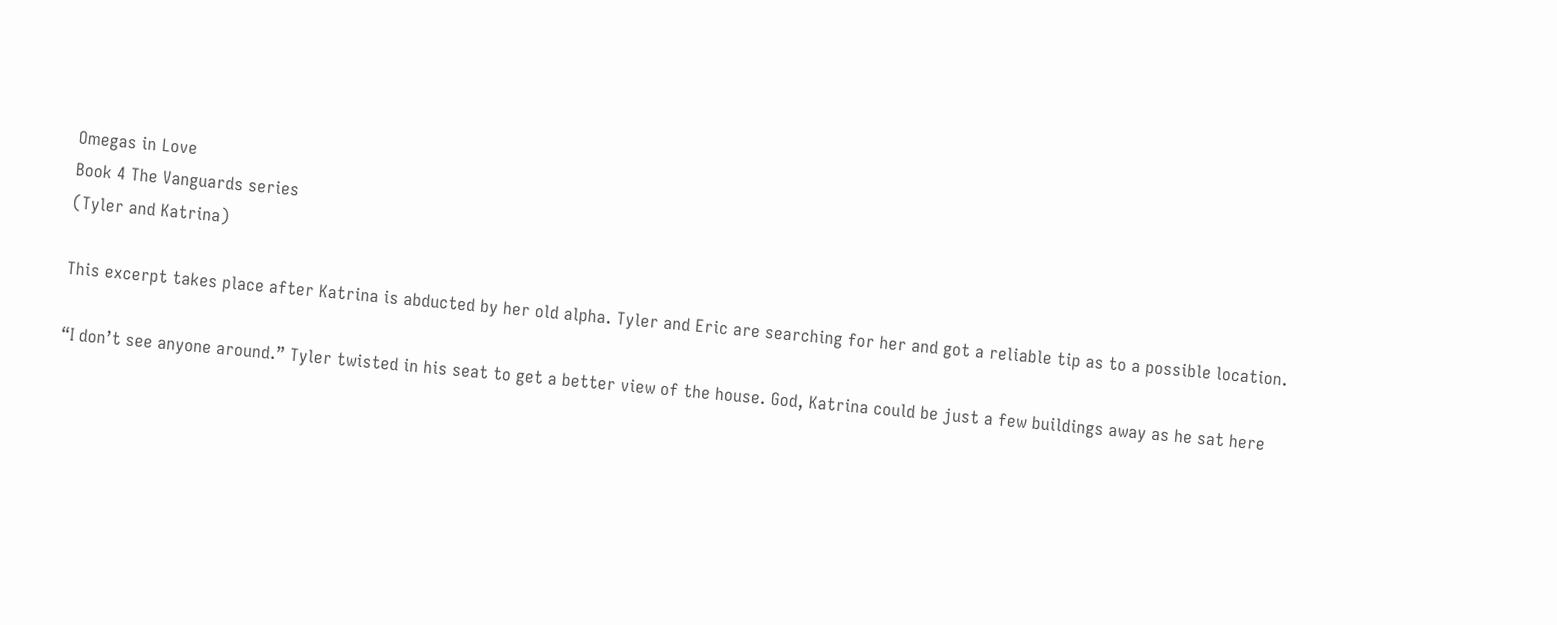Omegas in Love
Book 4 The Vanguards series
(Tyler and Katrina)

This excerpt takes place after Katrina is abducted by her old alpha. Tyler and Eric are searching for her and got a reliable tip as to a possible location.

“I don’t see anyone around.” Tyler twisted in his seat to get a better view of the house. God, Katrina could be just a few buildings away as he sat here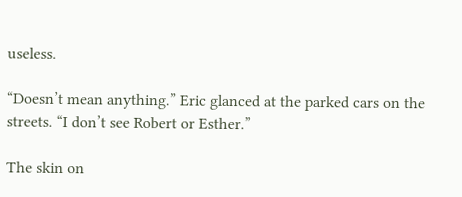useless.

“Doesn’t mean anything.” Eric glanced at the parked cars on the streets. “I don’t see Robert or Esther.”

The skin on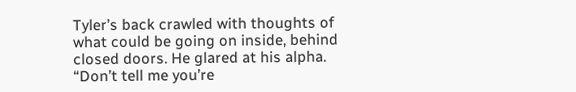Tyler’s back crawled with thoughts of what could be going on inside, behind closed doors. He glared at his alpha. “Don’t tell me you’re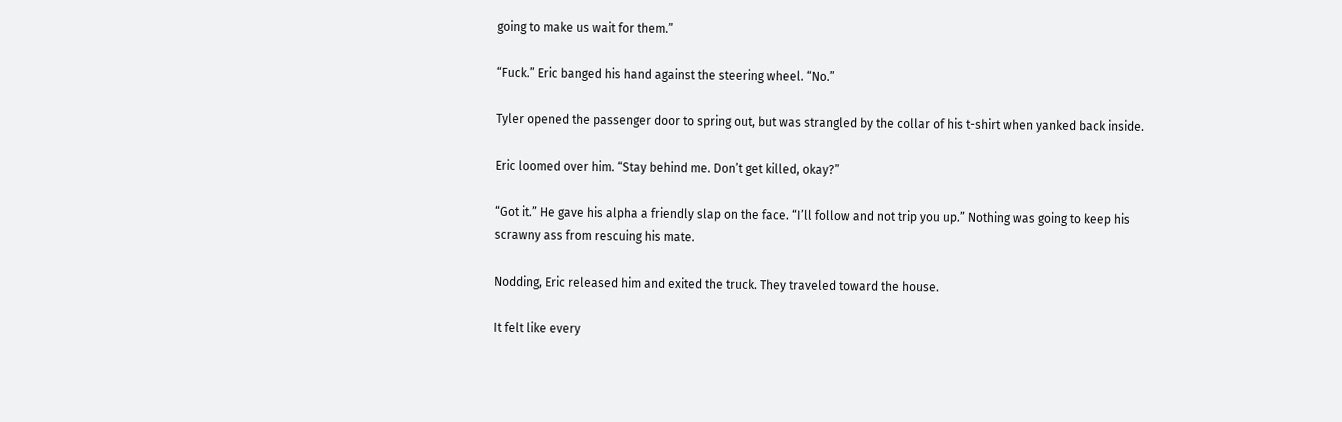going to make us wait for them.”

“Fuck.” Eric banged his hand against the steering wheel. “No.”

Tyler opened the passenger door to spring out, but was strangled by the collar of his t-shirt when yanked back inside.

Eric loomed over him. “Stay behind me. Don’t get killed, okay?”

“Got it.” He gave his alpha a friendly slap on the face. “I’ll follow and not trip you up.” Nothing was going to keep his scrawny ass from rescuing his mate.

Nodding, Eric released him and exited the truck. They traveled toward the house.

It felt like every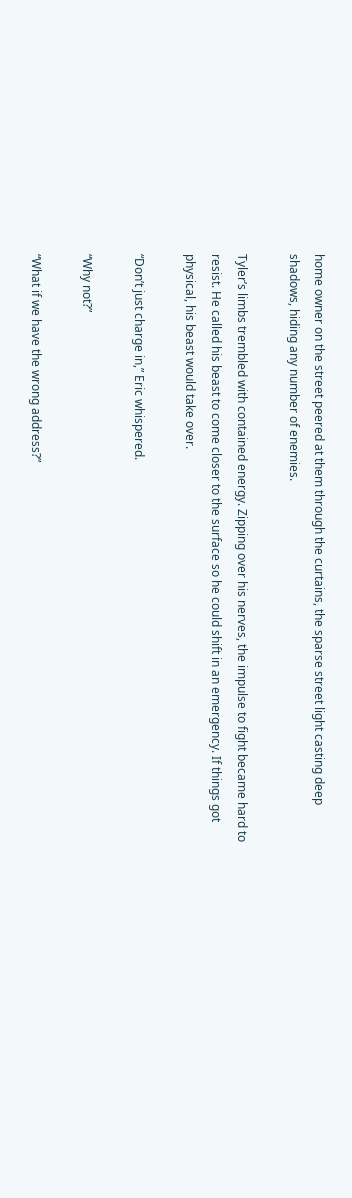home owner on the street peered at them through the curtains, the sparse street light casting deep shadows, hiding any number of enemies.

Tyler’s limbs trembled with contained energy. Zipping over his nerves, the impulse to fight became hard to resist. He called his beast to come closer to the surface so he could shift in an emergency. If things got physical, his beast would take over.

“Don’t just charge in,” Eric whispered.

“Why not?”

“What if we have the wrong address?”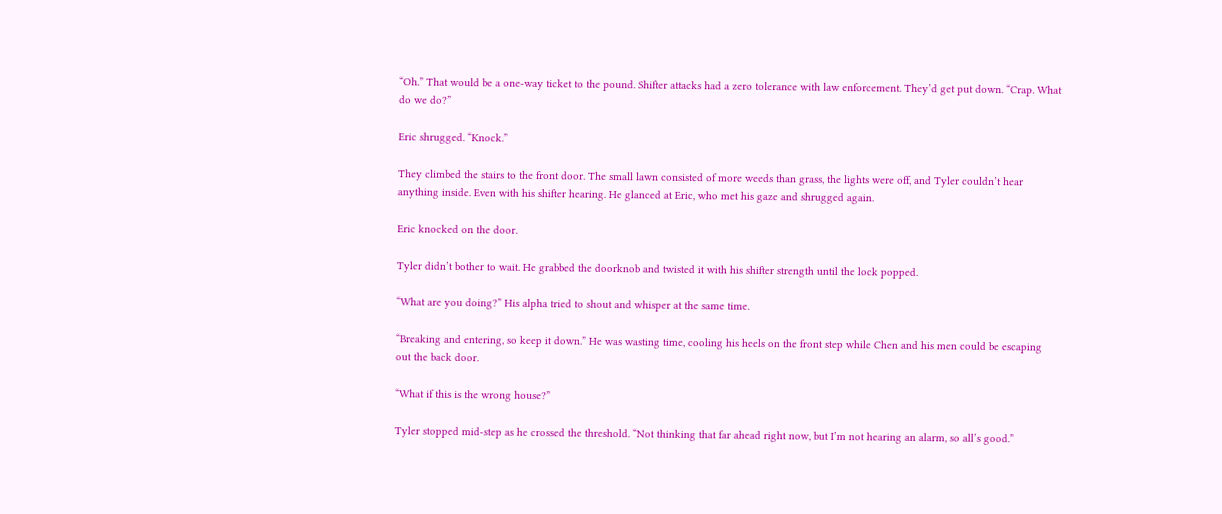“Oh.” That would be a one-way ticket to the pound. Shifter attacks had a zero tolerance with law enforcement. They’d get put down. “Crap. What do we do?”

Eric shrugged. “Knock.”

They climbed the stairs to the front door. The small lawn consisted of more weeds than grass, the lights were off, and Tyler couldn’t hear anything inside. Even with his shifter hearing. He glanced at Eric, who met his gaze and shrugged again.

Eric knocked on the door.

Tyler didn’t bother to wait. He grabbed the doorknob and twisted it with his shifter strength until the lock popped.

“What are you doing?” His alpha tried to shout and whisper at the same time.

“Breaking and entering, so keep it down.” He was wasting time, cooling his heels on the front step while Chen and his men could be escaping out the back door.

“What if this is the wrong house?”

Tyler stopped mid-step as he crossed the threshold. “Not thinking that far ahead right now, but I’m not hearing an alarm, so all’s good.”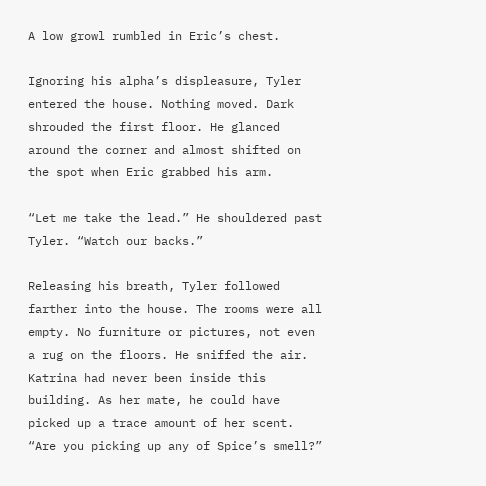A low growl rumbled in Eric’s chest.

Ignoring his alpha’s displeasure, Tyler entered the house. Nothing moved. Dark shrouded the first floor. He glanced around the corner and almost shifted on the spot when Eric grabbed his arm.

“Let me take the lead.” He shouldered past Tyler. “Watch our backs.”

Releasing his breath, Tyler followed farther into the house. The rooms were all empty. No furniture or pictures, not even a rug on the floors. He sniffed the air. Katrina had never been inside this building. As her mate, he could have picked up a trace amount of her scent. “Are you picking up any of Spice’s smell?”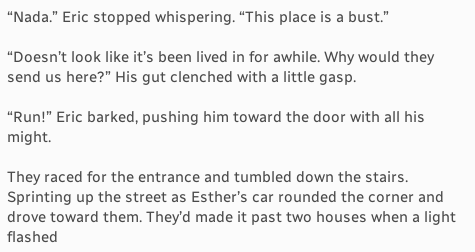“Nada.” Eric stopped whispering. “This place is a bust.”

“Doesn’t look like it’s been lived in for awhile. Why would they send us here?” His gut clenched with a little gasp.

“Run!” Eric barked, pushing him toward the door with all his might.

They raced for the entrance and tumbled down the stairs. Sprinting up the street as Esther’s car rounded the corner and drove toward them. They’d made it past two houses when a light flashed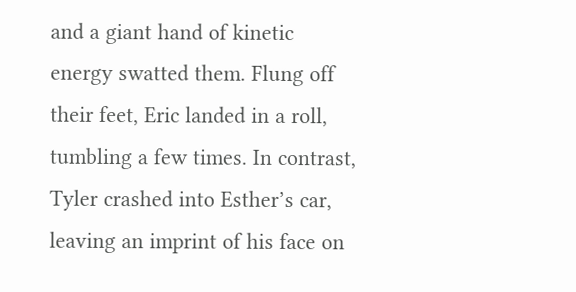and a giant hand of kinetic energy swatted them. Flung off their feet, Eric landed in a roll, tumbling a few times. In contrast, Tyler crashed into Esther’s car, leaving an imprint of his face on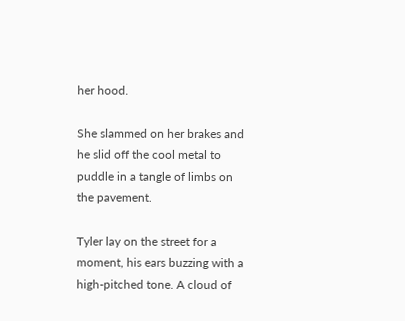her hood.

She slammed on her brakes and he slid off the cool metal to puddle in a tangle of limbs on the pavement.

Tyler lay on the street for a moment, his ears buzzing with a high-pitched tone. A cloud of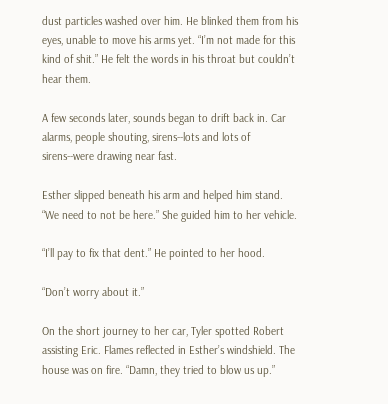dust particles washed over him. He blinked them from his eyes, unable to move his arms yet. “I’m not made for this kind of shit.” He felt the words in his throat but couldn’t hear them.

A few seconds later, sounds began to drift back in. Car alarms, people shouting, sirens--lots and lots of sirens--were drawing near fast.

Esther slipped beneath his arm and helped him stand. “We need to not be here.” She guided him to her vehicle.

“I’ll pay to fix that dent.” He pointed to her hood.

“Don’t worry about it.”

On the short journey to her car, Tyler spotted Robert assisting Eric. Flames reflected in Esther’s windshield. The house was on fire. “Damn, they tried to blow us up.”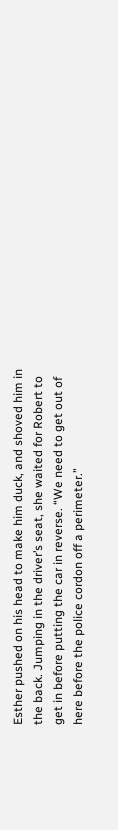Esther pushed on his head to make him duck, and shoved him in the back. Jumping in the driver’s seat, she waited for Robert to get in before putting the car in reverse. “We need to get out of here before the police cordon off a perimeter.”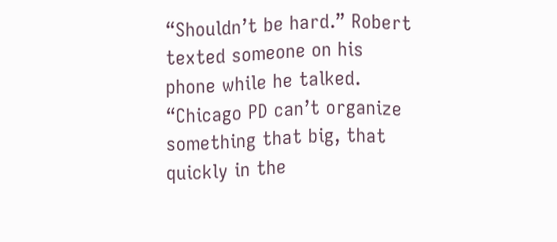“Shouldn’t be hard.” Robert texted someone on his phone while he talked. “Chicago PD can’t organize something that big, that quickly in the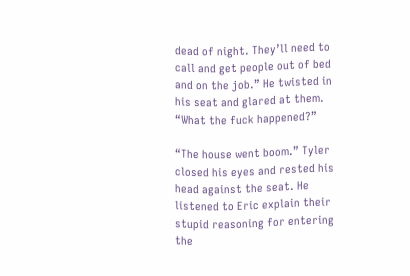dead of night. They’ll need to call and get people out of bed and on the job.” He twisted in his seat and glared at them. “What the fuck happened?”

“The house went boom.” Tyler closed his eyes and rested his head against the seat. He listened to Eric explain their stupid reasoning for entering the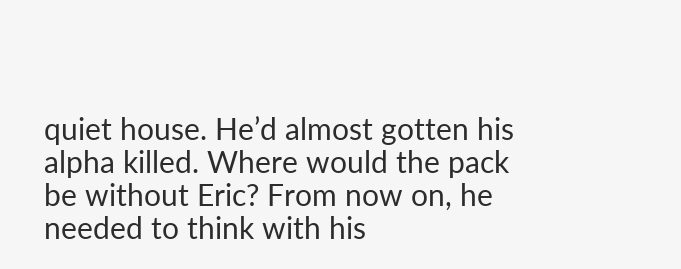quiet house. He’d almost gotten his alpha killed. Where would the pack be without Eric? From now on, he needed to think with his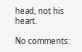head, not his heart.

No comments: